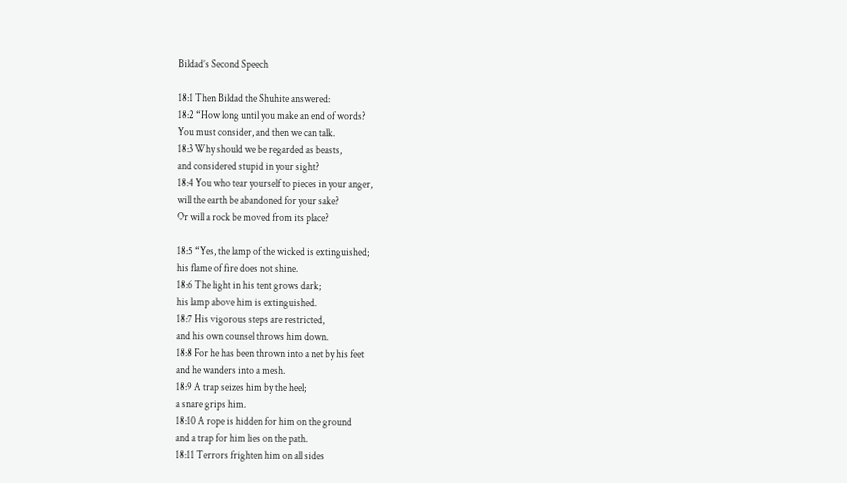Bildad’s Second Speech

18:1 Then Bildad the Shuhite answered:
18:2 “How long until you make an end of words?
You must consider, and then we can talk.
18:3 Why should we be regarded as beasts,
and considered stupid in your sight?
18:4 You who tear yourself to pieces in your anger,
will the earth be abandoned for your sake?
Or will a rock be moved from its place?

18:5 “Yes, the lamp of the wicked is extinguished;
his flame of fire does not shine.
18:6 The light in his tent grows dark;
his lamp above him is extinguished.
18:7 His vigorous steps are restricted,
and his own counsel throws him down.
18:8 For he has been thrown into a net by his feet
and he wanders into a mesh.
18:9 A trap seizes him by the heel;
a snare grips him.
18:10 A rope is hidden for him on the ground
and a trap for him lies on the path.
18:11 Terrors frighten him on all sides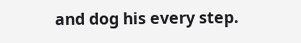and dog his every step.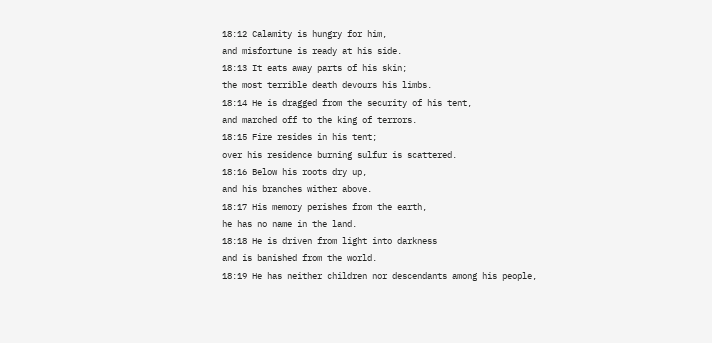18:12 Calamity is hungry for him,
and misfortune is ready at his side.
18:13 It eats away parts of his skin;
the most terrible death devours his limbs.
18:14 He is dragged from the security of his tent,
and marched off to the king of terrors.
18:15 Fire resides in his tent;
over his residence burning sulfur is scattered.
18:16 Below his roots dry up,
and his branches wither above.
18:17 His memory perishes from the earth,
he has no name in the land.
18:18 He is driven from light into darkness
and is banished from the world.
18:19 He has neither children nor descendants among his people,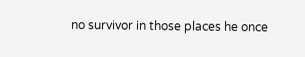no survivor in those places he once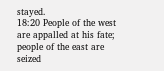stayed.
18:20 People of the west are appalled at his fate;
people of the east are seized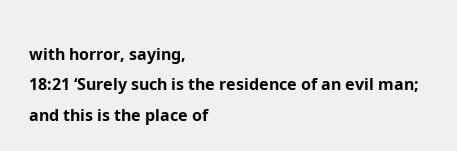with horror, saying,
18:21 ‘Surely such is the residence of an evil man;
and this is the place of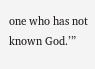one who has not known God.’”